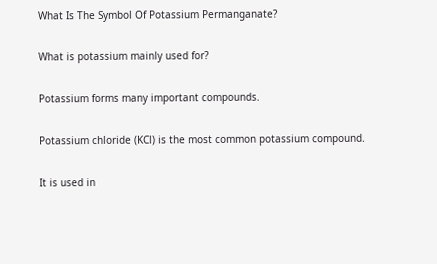What Is The Symbol Of Potassium Permanganate?

What is potassium mainly used for?

Potassium forms many important compounds.

Potassium chloride (KCl) is the most common potassium compound.

It is used in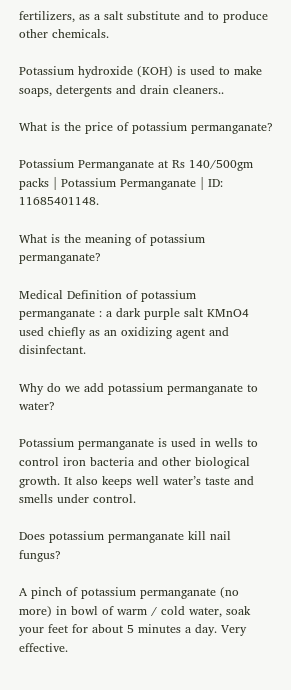fertilizers, as a salt substitute and to produce other chemicals.

Potassium hydroxide (KOH) is used to make soaps, detergents and drain cleaners..

What is the price of potassium permanganate?

Potassium Permanganate at Rs 140/500gm packs | Potassium Permanganate | ID: 11685401148.

What is the meaning of potassium permanganate?

Medical Definition of potassium permanganate : a dark purple salt KMnO4 used chiefly as an oxidizing agent and disinfectant.

Why do we add potassium permanganate to water?

Potassium permanganate is used in wells to control iron bacteria and other biological growth. It also keeps well water’s taste and smells under control.

Does potassium permanganate kill nail fungus?

A pinch of potassium permanganate (no more) in bowl of warm / cold water, soak your feet for about 5 minutes a day. Very effective.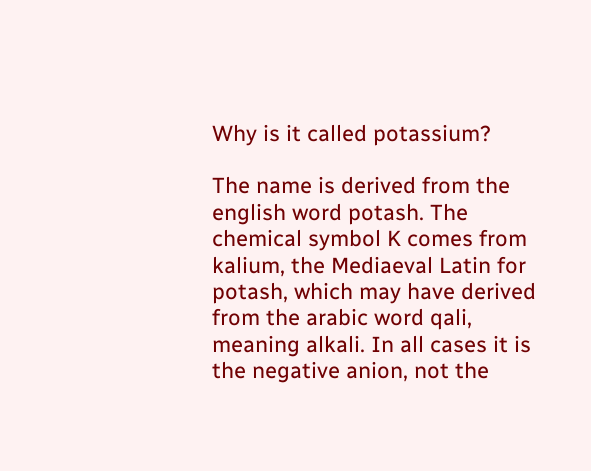Why is it called potassium?

The name is derived from the english word potash. The chemical symbol K comes from kalium, the Mediaeval Latin for potash, which may have derived from the arabic word qali, meaning alkali. In all cases it is the negative anion, not the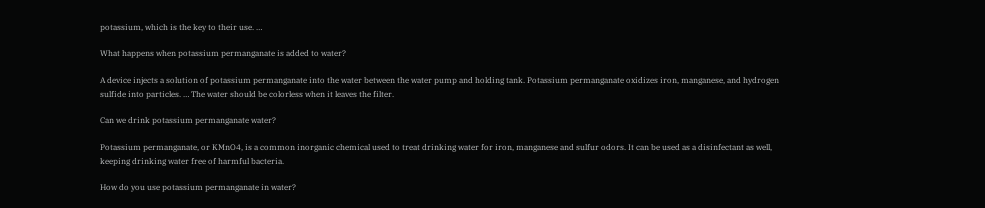potassium, which is the key to their use. …

What happens when potassium permanganate is added to water?

A device injects a solution of potassium permanganate into the water between the water pump and holding tank. Potassium permanganate oxidizes iron, manganese, and hydrogen sulfide into particles. … The water should be colorless when it leaves the filter.

Can we drink potassium permanganate water?

Potassium permanganate, or KMnO4, is a common inorganic chemical used to treat drinking water for iron, manganese and sulfur odors. It can be used as a disinfectant as well, keeping drinking water free of harmful bacteria.

How do you use potassium permanganate in water?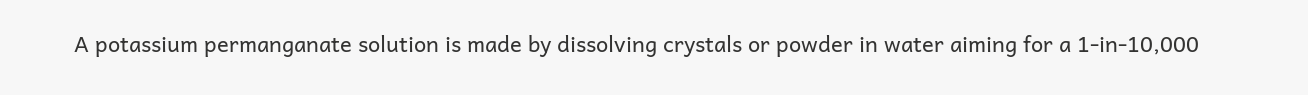A potassium permanganate solution is made by dissolving crystals or powder in water aiming for a 1-in-10,000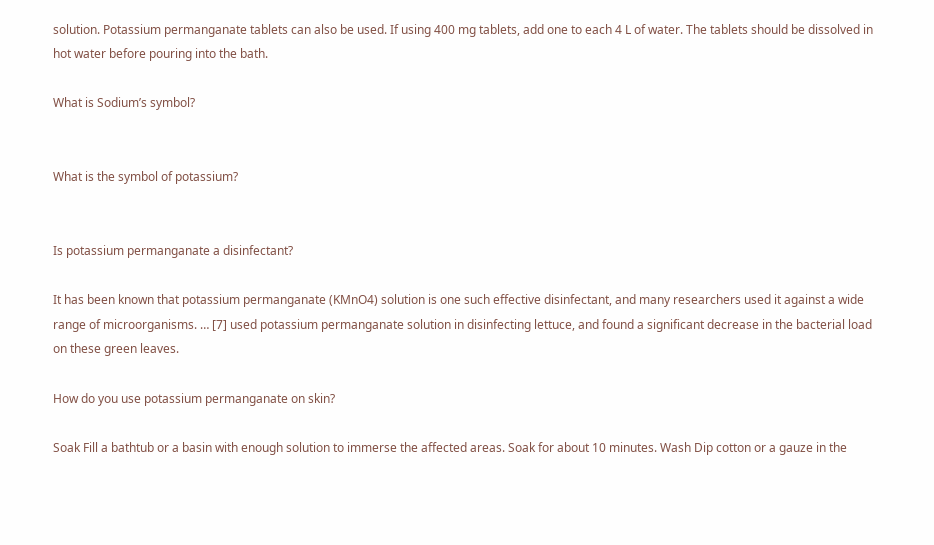solution. Potassium permanganate tablets can also be used. If using 400 mg tablets, add one to each 4 L of water. The tablets should be dissolved in hot water before pouring into the bath.

What is Sodium’s symbol?


What is the symbol of potassium?


Is potassium permanganate a disinfectant?

It has been known that potassium permanganate (KMnO4) solution is one such effective disinfectant, and many researchers used it against a wide range of microorganisms. … [7] used potassium permanganate solution in disinfecting lettuce, and found a significant decrease in the bacterial load on these green leaves.

How do you use potassium permanganate on skin?

Soak Fill a bathtub or a basin with enough solution to immerse the affected areas. Soak for about 10 minutes. Wash Dip cotton or a gauze in the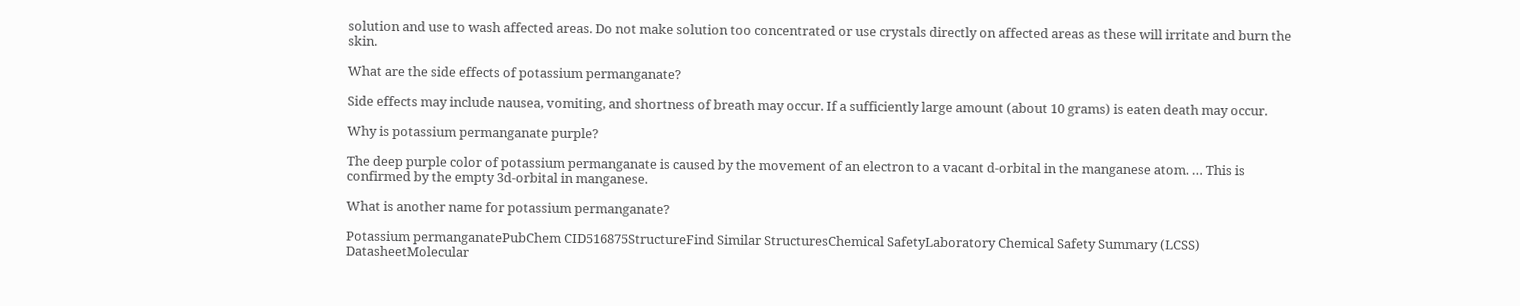solution and use to wash affected areas. Do not make solution too concentrated or use crystals directly on affected areas as these will irritate and burn the skin.

What are the side effects of potassium permanganate?

Side effects may include nausea, vomiting, and shortness of breath may occur. If a sufficiently large amount (about 10 grams) is eaten death may occur.

Why is potassium permanganate purple?

The deep purple color of potassium permanganate is caused by the movement of an electron to a vacant d-orbital in the manganese atom. … This is confirmed by the empty 3d-orbital in manganese.

What is another name for potassium permanganate?

Potassium permanganatePubChem CID516875StructureFind Similar StructuresChemical SafetyLaboratory Chemical Safety Summary (LCSS) DatasheetMolecular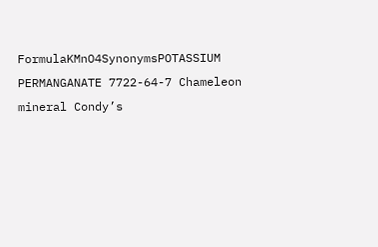FormulaKMnO4SynonymsPOTASSIUM PERMANGANATE 7722-64-7 Chameleon mineral Condy’s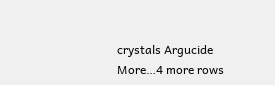crystals Argucide More…4 more rows